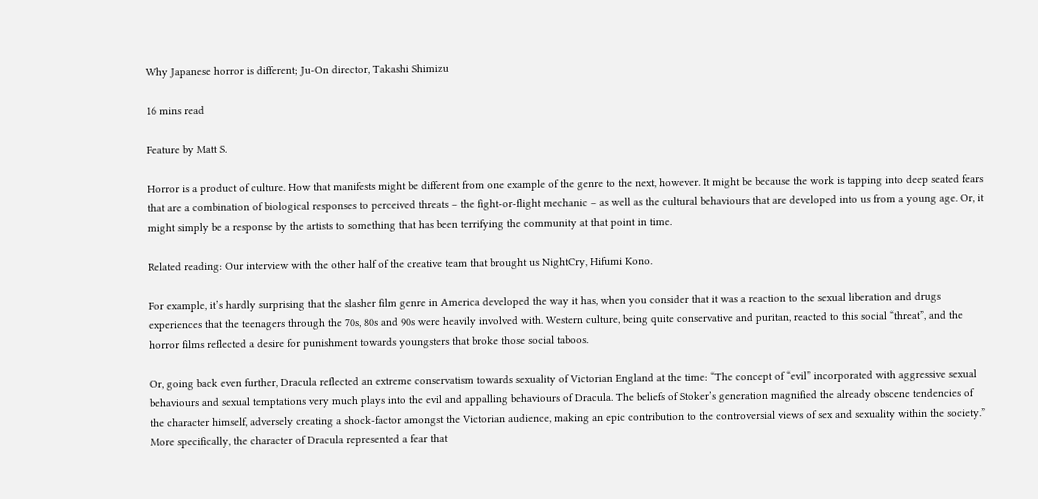Why Japanese horror is different; Ju-On director, Takashi Shimizu

16 mins read

Feature by Matt S.

Horror is a product of culture. How that manifests might be different from one example of the genre to the next, however. It might be because the work is tapping into deep seated fears that are a combination of biological responses to perceived threats – the fight-or-flight mechanic – as well as the cultural behaviours that are developed into us from a young age. Or, it might simply be a response by the artists to something that has been terrifying the community at that point in time.

Related reading: Our interview with the other half of the creative team that brought us NightCry, Hifumi Kono.

For example, it’s hardly surprising that the slasher film genre in America developed the way it has, when you consider that it was a reaction to the sexual liberation and drugs experiences that the teenagers through the 70s, 80s and 90s were heavily involved with. Western culture, being quite conservative and puritan, reacted to this social “threat”, and the horror films reflected a desire for punishment towards youngsters that broke those social taboos.

Or, going back even further, Dracula reflected an extreme conservatism towards sexuality of Victorian England at the time: “The concept of “evil” incorporated with aggressive sexual behaviours and sexual temptations very much plays into the evil and appalling behaviours of Dracula. The beliefs of Stoker’s generation magnified the already obscene tendencies of the character himself, adversely creating a shock-factor amongst the Victorian audience, making an epic contribution to the controversial views of sex and sexuality within the society.” More specifically, the character of Dracula represented a fear that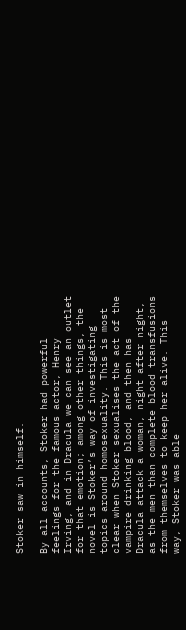Stoker saw in himself.

By all accounts, Stoker had powerful feelings for the famous actor, Henry Irving, and in Dracula we can see an outlet for that emotion; among other things, the novel is Stoker’s way of investigating topics around homosexuality. This is most clear when Stoker sexualises the act of the vampire drinking blood, and then has Dracula attack a woman, night after night, as the men than complete blood transfusions from themselves to keep her alive. This way, Stoker was able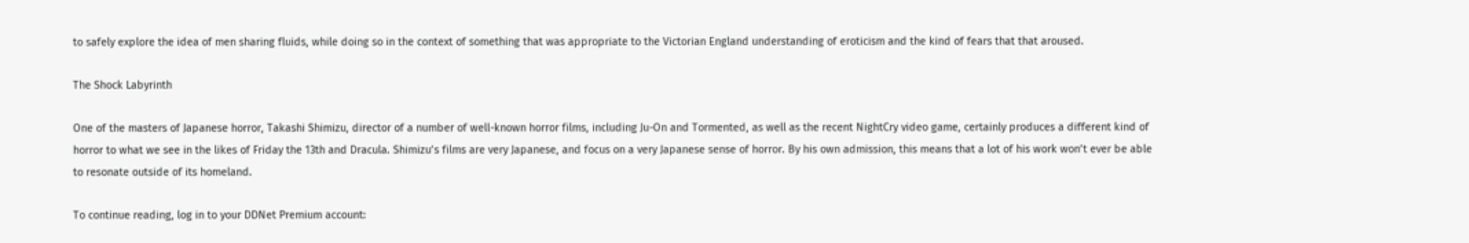to safely explore the idea of men sharing fluids, while doing so in the context of something that was appropriate to the Victorian England understanding of eroticism and the kind of fears that that aroused.

The Shock Labyrinth

One of the masters of Japanese horror, Takashi Shimizu, director of a number of well-known horror films, including Ju-On and Tormented, as well as the recent NightCry video game, certainly produces a different kind of horror to what we see in the likes of Friday the 13th and Dracula. Shimizu’s films are very Japanese, and focus on a very Japanese sense of horror. By his own admission, this means that a lot of his work won’t ever be able to resonate outside of its homeland.

To continue reading, log in to your DDNet Premium account: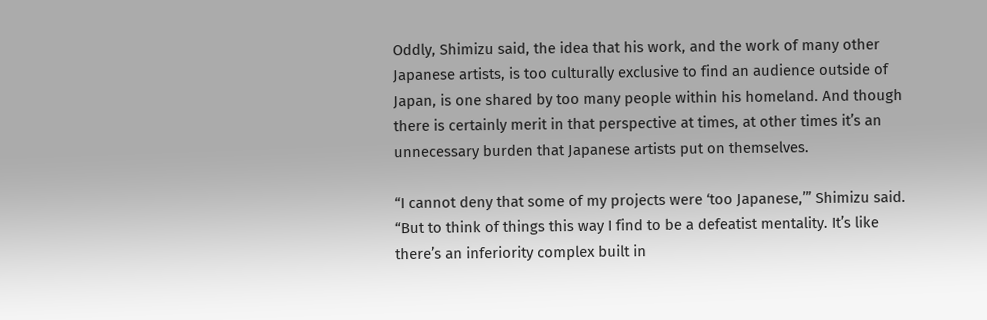Oddly, Shimizu said, the idea that his work, and the work of many other Japanese artists, is too culturally exclusive to find an audience outside of Japan, is one shared by too many people within his homeland. And though there is certainly merit in that perspective at times, at other times it’s an unnecessary burden that Japanese artists put on themselves.

“I cannot deny that some of my projects were ‘too Japanese,’” Shimizu said. “But to think of things this way I find to be a defeatist mentality. It’s like there’s an inferiority complex built in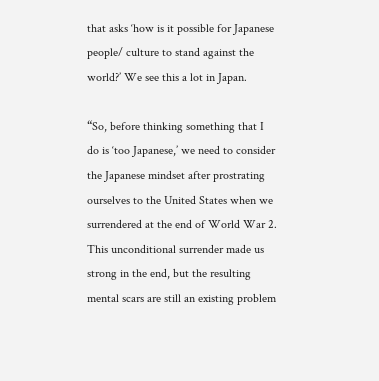that asks ‘how is it possible for Japanese people/ culture to stand against the world?’ We see this a lot in Japan.

“So, before thinking something that I do is ‘too Japanese,’ we need to consider the Japanese mindset after prostrating ourselves to the United States when we surrendered at the end of World War 2. This unconditional surrender made us strong in the end, but the resulting mental scars are still an existing problem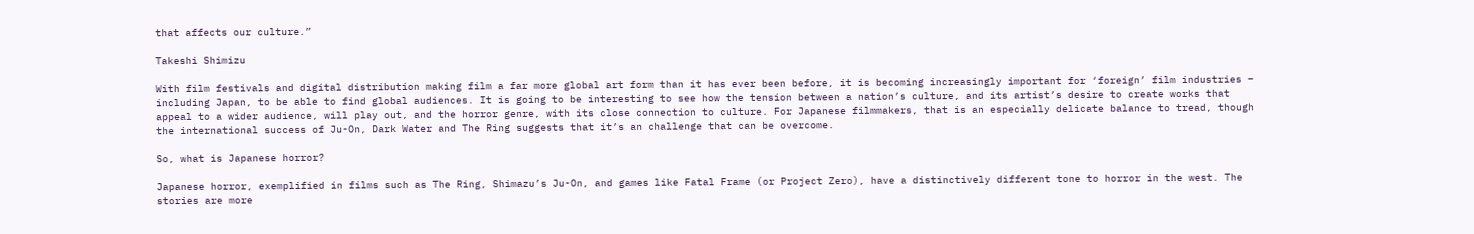that affects our culture.”

Takeshi Shimizu

With film festivals and digital distribution making film a far more global art form than it has ever been before, it is becoming increasingly important for ‘foreign’ film industries – including Japan, to be able to find global audiences. It is going to be interesting to see how the tension between a nation’s culture, and its artist’s desire to create works that appeal to a wider audience, will play out, and the horror genre, with its close connection to culture. For Japanese filmmakers, that is an especially delicate balance to tread, though the international success of Ju-On, Dark Water and The Ring suggests that it’s an challenge that can be overcome.

So, what is Japanese horror?

Japanese horror, exemplified in films such as The Ring, Shimazu’s Ju-On, and games like Fatal Frame (or Project Zero), have a distinctively different tone to horror in the west. The stories are more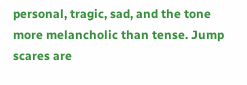personal, tragic, sad, and the tone more melancholic than tense. Jump scares are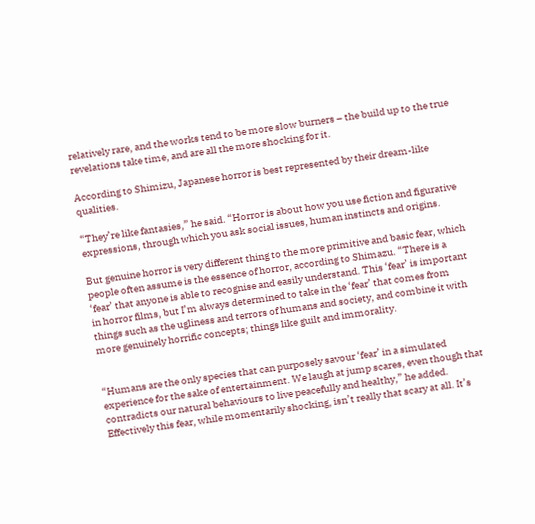relatively rare, and the works tend to be more slow burners – the build up to the true revelations take time, and are all the more shocking for it.

According to Shimizu, Japanese horror is best represented by their dream-like qualities.

“They’re like fantasies,” he said. “Horror is about how you use fiction and figurative expressions, through which you ask social issues, human instincts and origins.

But genuine horror is very different thing to the more primitive and basic fear, which people often assume is the essence of horror, according to Shimazu. “There is a ‘fear’ that anyone is able to recognise and easily understand. This ‘fear’ is important in horror films, but I’m always determined to take in the ‘fear’ that comes from things such as the ugliness and terrors of humans and society, and combine it with more genuinely horrific concepts; things like guilt and immorality.


“Humans are the only species that can purposely savour ‘fear’ in a simulated experience for the sake of entertainment. We laugh at jump scares, even though that contradicts our natural behaviours to live peacefully and healthy,” he added. Effectively this fear, while momentarily shocking, isn’t really that scary at all. It’s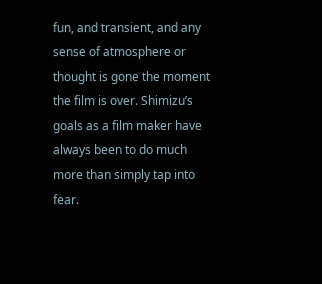fun, and transient, and any sense of atmosphere or thought is gone the moment the film is over. Shimizu’s goals as a film maker have always been to do much more than simply tap into fear.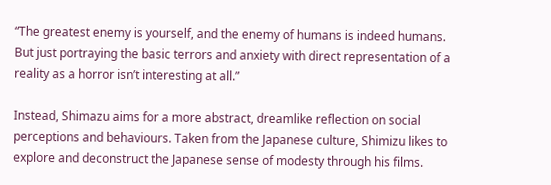“The greatest enemy is yourself, and the enemy of humans is indeed humans. But just portraying the basic terrors and anxiety with direct representation of a reality as a horror isn’t interesting at all.”

Instead, Shimazu aims for a more abstract, dreamlike reflection on social perceptions and behaviours. Taken from the Japanese culture, Shimizu likes to explore and deconstruct the Japanese sense of modesty through his films.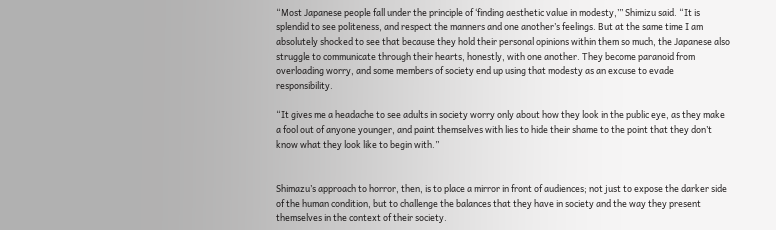“Most Japanese people fall under the principle of ‘finding aesthetic value in modesty,’” Shimizu said. “It is splendid to see politeness, and respect the manners and one another’s feelings. But at the same time I am absolutely shocked to see that because they hold their personal opinions within them so much, the Japanese also struggle to communicate through their hearts, honestly, with one another. They become paranoid from overloading worry, and some members of society end up using that modesty as an excuse to evade responsibility.

“It gives me a headache to see adults in society worry only about how they look in the public eye, as they make a fool out of anyone younger, and paint themselves with lies to hide their shame to the point that they don’t know what they look like to begin with.”


Shimazu’s approach to horror, then, is to place a mirror in front of audiences; not just to expose the darker side of the human condition, but to challenge the balances that they have in society and the way they present themselves in the context of their society.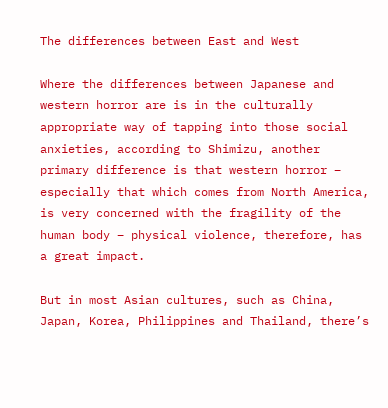The differences between East and West

Where the differences between Japanese and western horror are is in the culturally appropriate way of tapping into those social anxieties, according to Shimizu, another primary difference is that western horror – especially that which comes from North America, is very concerned with the fragility of the human body – physical violence, therefore, has a great impact.

But in most Asian cultures, such as China, Japan, Korea, Philippines and Thailand, there’s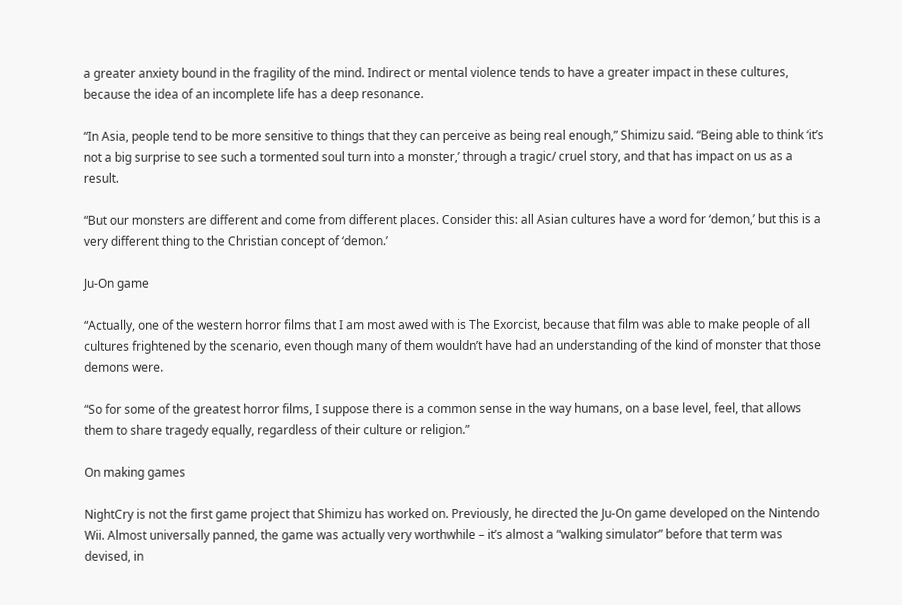a greater anxiety bound in the fragility of the mind. Indirect or mental violence tends to have a greater impact in these cultures, because the idea of an incomplete life has a deep resonance.

“In Asia, people tend to be more sensitive to things that they can perceive as being real enough,” Shimizu said. “Being able to think ‘it’s not a big surprise to see such a tormented soul turn into a monster,’ through a tragic/ cruel story, and that has impact on us as a result.

“But our monsters are different and come from different places. Consider this: all Asian cultures have a word for ‘demon,’ but this is a very different thing to the Christian concept of ‘demon.’

Ju-On game

“Actually, one of the western horror films that I am most awed with is The Exorcist, because that film was able to make people of all cultures frightened by the scenario, even though many of them wouldn’t have had an understanding of the kind of monster that those demons were.

“So for some of the greatest horror films, I suppose there is a common sense in the way humans, on a base level, feel, that allows them to share tragedy equally, regardless of their culture or religion.”

On making games

NightCry is not the first game project that Shimizu has worked on. Previously, he directed the Ju-On game developed on the Nintendo Wii. Almost universally panned, the game was actually very worthwhile – it’s almost a “walking simulator” before that term was devised, in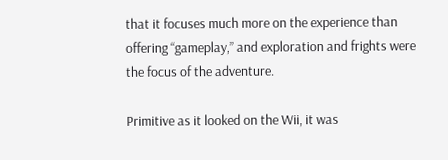that it focuses much more on the experience than offering “gameplay,” and exploration and frights were the focus of the adventure.

Primitive as it looked on the Wii, it was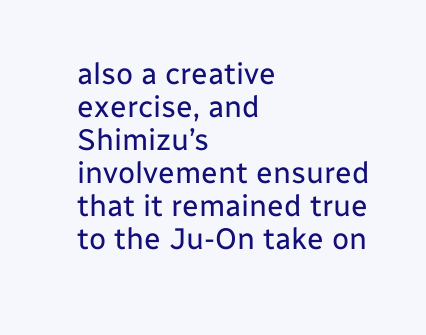also a creative exercise, and Shimizu’s involvement ensured that it remained true to the Ju-On take on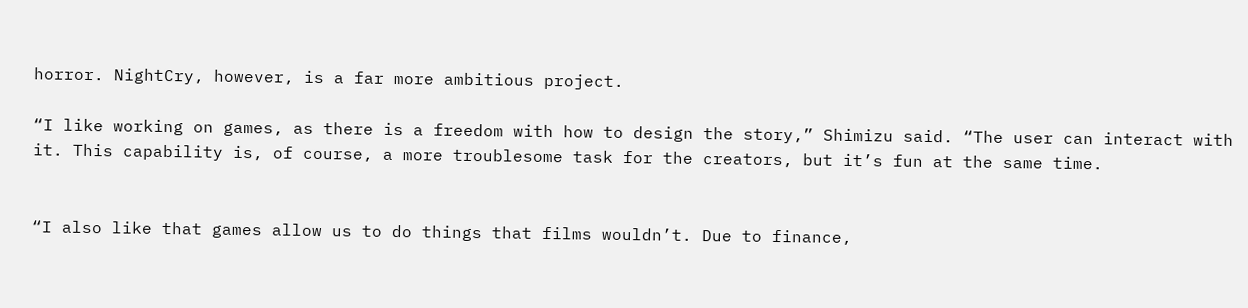horror. NightCry, however, is a far more ambitious project.

“I like working on games, as there is a freedom with how to design the story,” Shimizu said. “The user can interact with it. This capability is, of course, a more troublesome task for the creators, but it’s fun at the same time.


“I also like that games allow us to do things that films wouldn’t. Due to finance,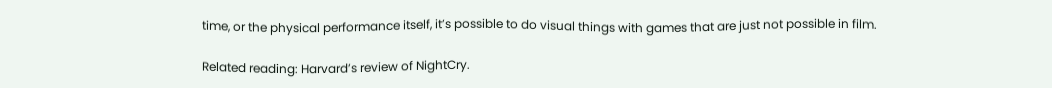time, or the physical performance itself, it’s possible to do visual things with games that are just not possible in film.

Related reading: Harvard’s review of NightCry.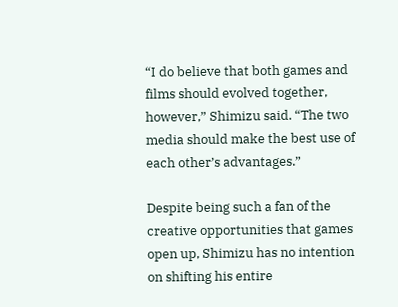“I do believe that both games and films should evolved together, however,” Shimizu said. “The two media should make the best use of each other’s advantages.”

Despite being such a fan of the creative opportunities that games open up, Shimizu has no intention on shifting his entire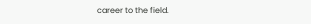career to the field.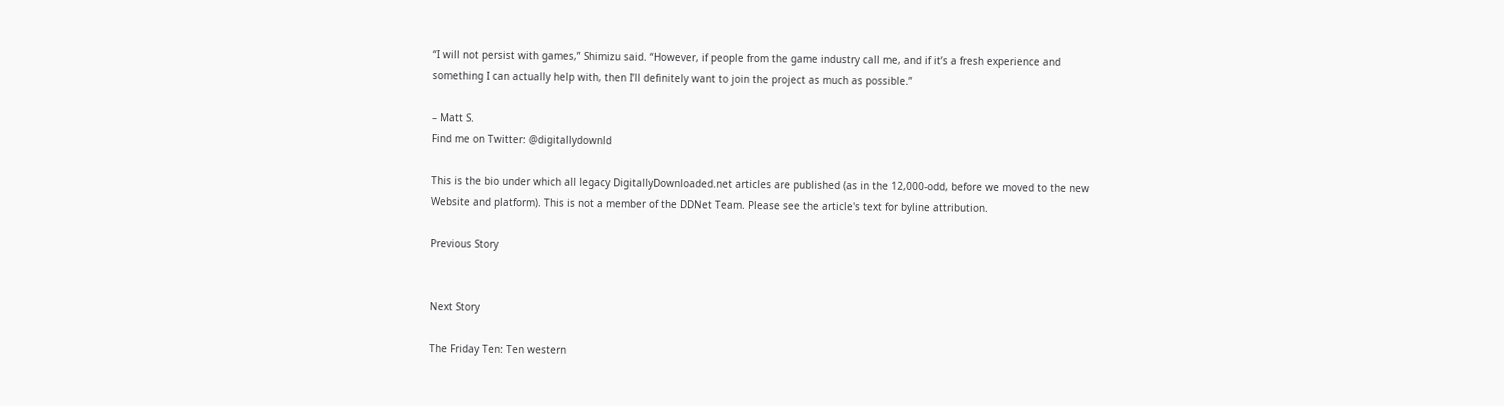“I will not persist with games,” Shimizu said. “However, if people from the game industry call me, and if it’s a fresh experience and something I can actually help with, then I’ll definitely want to join the project as much as possible.”

– Matt S.
Find me on Twitter: @digitallydownld

This is the bio under which all legacy DigitallyDownloaded.net articles are published (as in the 12,000-odd, before we moved to the new Website and platform). This is not a member of the DDNet Team. Please see the article's text for byline attribution.

Previous Story


Next Story

The Friday Ten: Ten western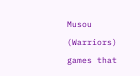Musou (Warriors) games that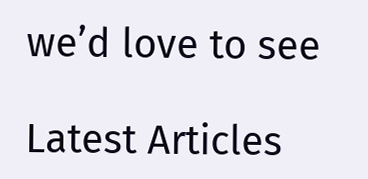we’d love to see

Latest Articles